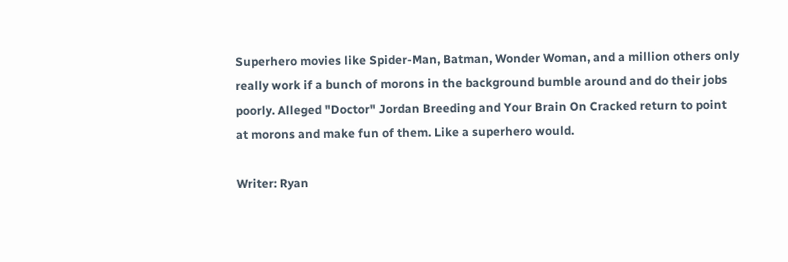Superhero movies like Spider-Man, Batman, Wonder Woman, and a million others only really work if a bunch of morons in the background bumble around and do their jobs poorly. Alleged "Doctor" Jordan Breeding and Your Brain On Cracked return to point at morons and make fun of them. Like a superhero would.

Writer: Ryan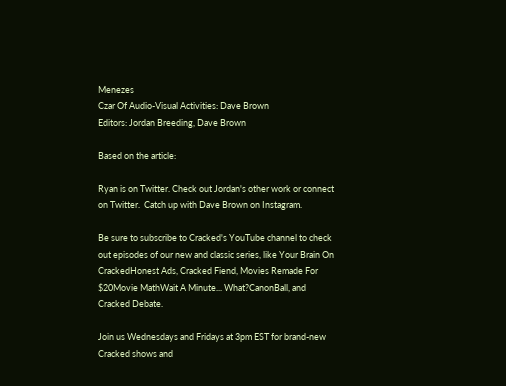Menezes
Czar Of Audio-Visual Activities: Dave Brown
Editors: Jordan Breeding, Dave Brown

Based on the article:

Ryan is on Twitter. Check out Jordan's other work or connect on Twitter.  Catch up with Dave Brown on Instagram.

Be sure to subscribe to Cracked's YouTube channel to check out episodes of our new and classic series, like Your Brain On CrackedHonest Ads, Cracked Fiend, Movies Remade For $20Movie MathWait A Minute... What?CanonBall, and Cracked Debate.

Join us Wednesdays and Fridays at 3pm EST for brand-new Cracked shows and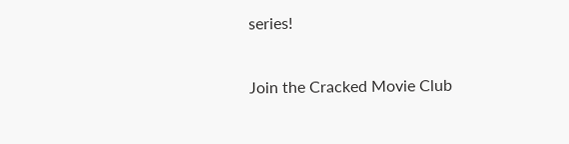series!

Join the Cracked Movie Club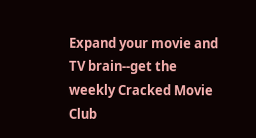Expand your movie and TV brain--get the weekly Cracked Movie Club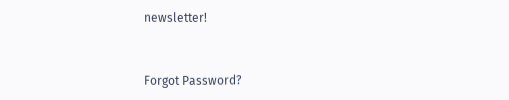newsletter!


Forgot Password?